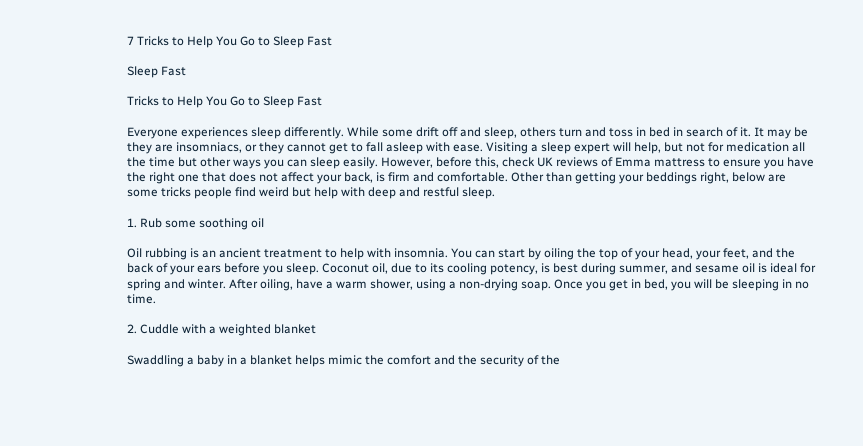7 Tricks to Help You Go to Sleep Fast

Sleep Fast

Tricks to Help You Go to Sleep Fast

Everyone experiences sleep differently. While some drift off and sleep, others turn and toss in bed in search of it. It may be they are insomniacs, or they cannot get to fall asleep with ease. Visiting a sleep expert will help, but not for medication all the time but other ways you can sleep easily. However, before this, check UK reviews of Emma mattress to ensure you have the right one that does not affect your back, is firm and comfortable. Other than getting your beddings right, below are some tricks people find weird but help with deep and restful sleep.

1. Rub some soothing oil

Oil rubbing is an ancient treatment to help with insomnia. You can start by oiling the top of your head, your feet, and the back of your ears before you sleep. Coconut oil, due to its cooling potency, is best during summer, and sesame oil is ideal for spring and winter. After oiling, have a warm shower, using a non-drying soap. Once you get in bed, you will be sleeping in no time.

2. Cuddle with a weighted blanket

Swaddling a baby in a blanket helps mimic the comfort and the security of the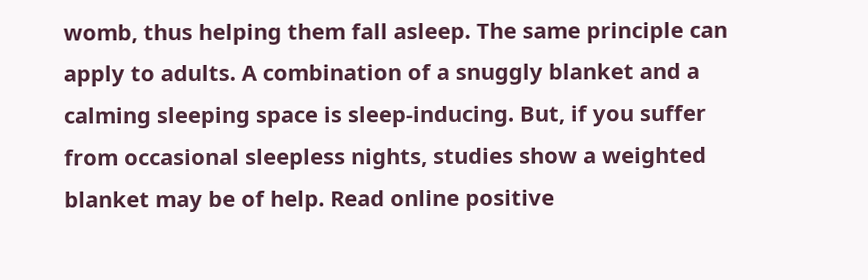womb, thus helping them fall asleep. The same principle can apply to adults. A combination of a snuggly blanket and a calming sleeping space is sleep-inducing. But, if you suffer from occasional sleepless nights, studies show a weighted blanket may be of help. Read online positive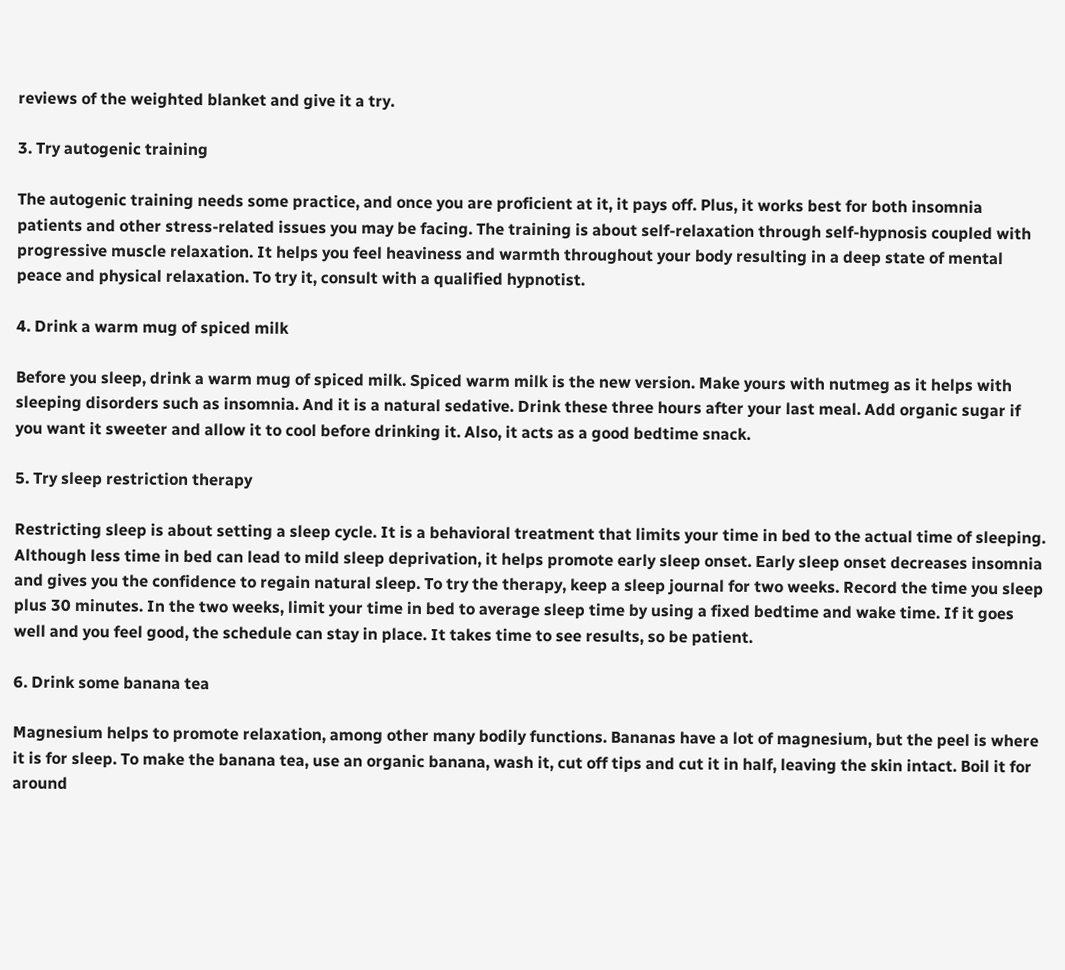reviews of the weighted blanket and give it a try.

3. Try autogenic training

The autogenic training needs some practice, and once you are proficient at it, it pays off. Plus, it works best for both insomnia patients and other stress-related issues you may be facing. The training is about self-relaxation through self-hypnosis coupled with progressive muscle relaxation. It helps you feel heaviness and warmth throughout your body resulting in a deep state of mental peace and physical relaxation. To try it, consult with a qualified hypnotist.

4. Drink a warm mug of spiced milk

Before you sleep, drink a warm mug of spiced milk. Spiced warm milk is the new version. Make yours with nutmeg as it helps with sleeping disorders such as insomnia. And it is a natural sedative. Drink these three hours after your last meal. Add organic sugar if you want it sweeter and allow it to cool before drinking it. Also, it acts as a good bedtime snack.

5. Try sleep restriction therapy

Restricting sleep is about setting a sleep cycle. It is a behavioral treatment that limits your time in bed to the actual time of sleeping. Although less time in bed can lead to mild sleep deprivation, it helps promote early sleep onset. Early sleep onset decreases insomnia and gives you the confidence to regain natural sleep. To try the therapy, keep a sleep journal for two weeks. Record the time you sleep plus 30 minutes. In the two weeks, limit your time in bed to average sleep time by using a fixed bedtime and wake time. If it goes well and you feel good, the schedule can stay in place. It takes time to see results, so be patient.

6. Drink some banana tea

Magnesium helps to promote relaxation, among other many bodily functions. Bananas have a lot of magnesium, but the peel is where it is for sleep. To make the banana tea, use an organic banana, wash it, cut off tips and cut it in half, leaving the skin intact. Boil it for around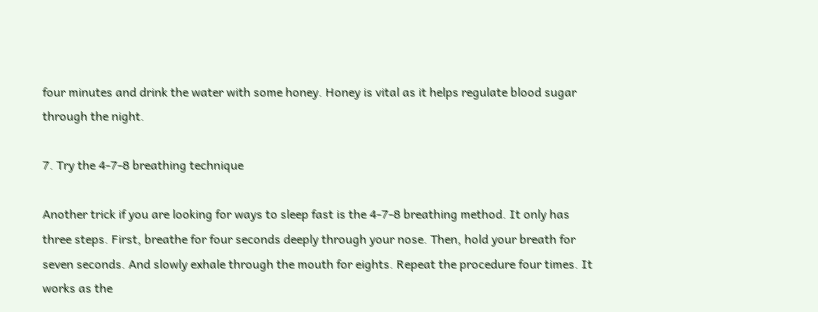four minutes and drink the water with some honey. Honey is vital as it helps regulate blood sugar through the night.

7. Try the 4-7-8 breathing technique

Another trick if you are looking for ways to sleep fast is the 4-7-8 breathing method. It only has three steps. First, breathe for four seconds deeply through your nose. Then, hold your breath for seven seconds. And slowly exhale through the mouth for eights. Repeat the procedure four times. It works as the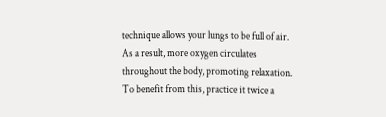technique allows your lungs to be full of air. As a result, more oxygen circulates throughout the body, promoting relaxation. To benefit from this, practice it twice a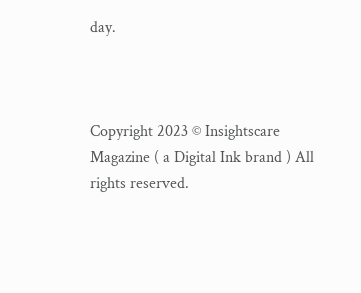day.



Copyright 2023 © Insightscare Magazine ( a Digital Ink brand ) All rights reserved.